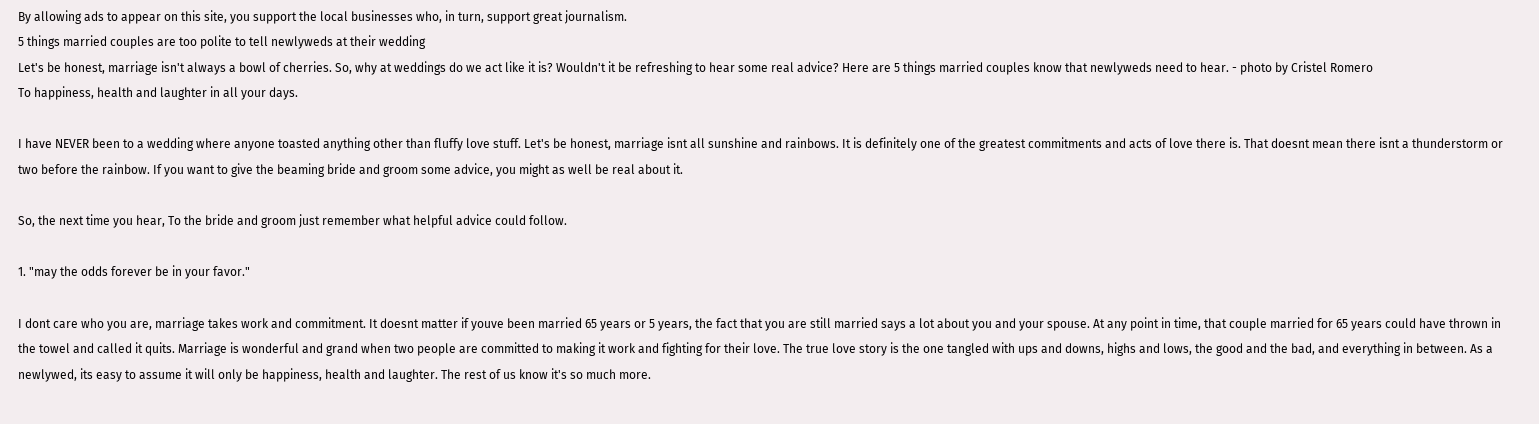By allowing ads to appear on this site, you support the local businesses who, in turn, support great journalism.
5 things married couples are too polite to tell newlyweds at their wedding
Let's be honest, marriage isn't always a bowl of cherries. So, why at weddings do we act like it is? Wouldn't it be refreshing to hear some real advice? Here are 5 things married couples know that newlyweds need to hear. - photo by Cristel Romero
To happiness, health and laughter in all your days.

I have NEVER been to a wedding where anyone toasted anything other than fluffy love stuff. Let's be honest, marriage isnt all sunshine and rainbows. It is definitely one of the greatest commitments and acts of love there is. That doesnt mean there isnt a thunderstorm or two before the rainbow. If you want to give the beaming bride and groom some advice, you might as well be real about it.

So, the next time you hear, To the bride and groom just remember what helpful advice could follow.

1. "may the odds forever be in your favor."

I dont care who you are, marriage takes work and commitment. It doesnt matter if youve been married 65 years or 5 years, the fact that you are still married says a lot about you and your spouse. At any point in time, that couple married for 65 years could have thrown in the towel and called it quits. Marriage is wonderful and grand when two people are committed to making it work and fighting for their love. The true love story is the one tangled with ups and downs, highs and lows, the good and the bad, and everything in between. As a newlywed, its easy to assume it will only be happiness, health and laughter. The rest of us know it's so much more.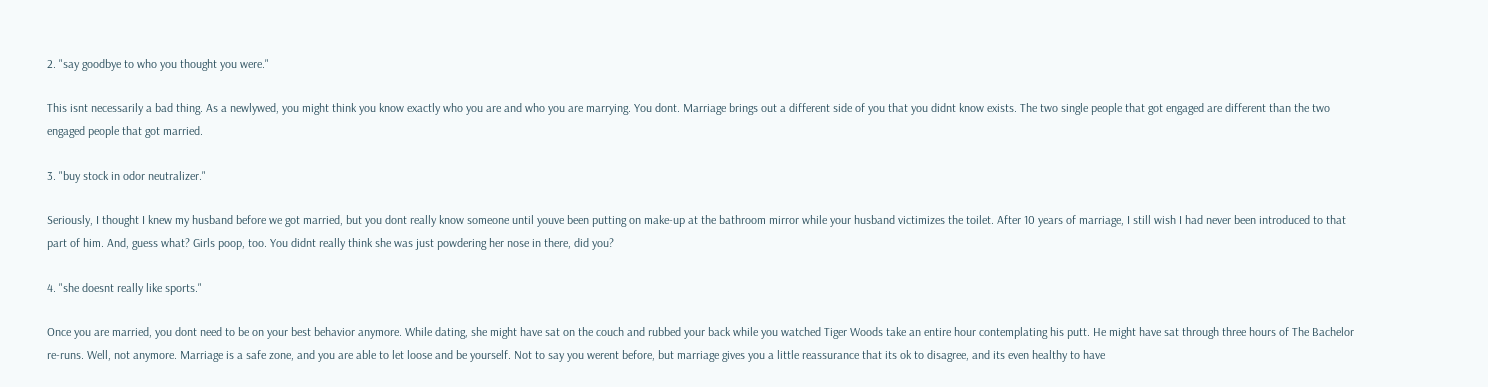2. "say goodbye to who you thought you were."

This isnt necessarily a bad thing. As a newlywed, you might think you know exactly who you are and who you are marrying. You dont. Marriage brings out a different side of you that you didnt know exists. The two single people that got engaged are different than the two engaged people that got married.

3. "buy stock in odor neutralizer."

Seriously, I thought I knew my husband before we got married, but you dont really know someone until youve been putting on make-up at the bathroom mirror while your husband victimizes the toilet. After 10 years of marriage, I still wish I had never been introduced to that part of him. And, guess what? Girls poop, too. You didnt really think she was just powdering her nose in there, did you?

4. "she doesnt really like sports."

Once you are married, you dont need to be on your best behavior anymore. While dating, she might have sat on the couch and rubbed your back while you watched Tiger Woods take an entire hour contemplating his putt. He might have sat through three hours of The Bachelor re-runs. Well, not anymore. Marriage is a safe zone, and you are able to let loose and be yourself. Not to say you werent before, but marriage gives you a little reassurance that its ok to disagree, and its even healthy to have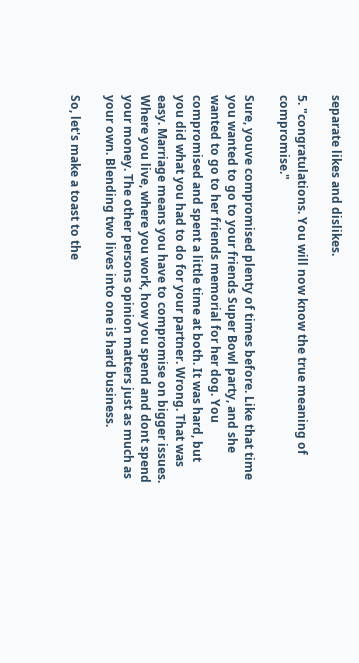separate likes and dislikes.

5. "congratulations. You will now know the true meaning of compromise."

Sure, youve compromised plenty of times before. Like that time you wanted to go to your friends Super Bowl party, and she wanted to go to her friends memorial for her dog. You compromised and spent a little time at both. It was hard, but you did what you had to do for your partner. Wrong. That was easy. Marriage means you have to compromise on bigger issues. Where you live, where you work, how you spend and dont spend your money. The other persons opinion matters just as much as your own. Blending two lives into one is hard business.

So, let's make a toast to the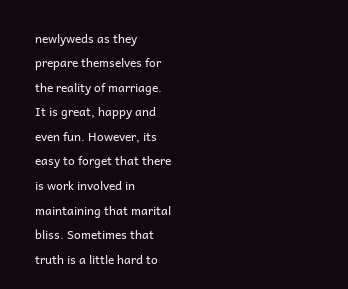newlyweds as they prepare themselves for the reality of marriage. It is great, happy and even fun. However, its easy to forget that there is work involved in maintaining that marital bliss. Sometimes that truth is a little hard to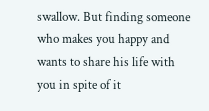swallow. But finding someone who makes you happy and wants to share his life with you in spite of it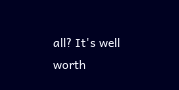all? It's well worth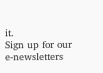it.
Sign up for our e-newsletters